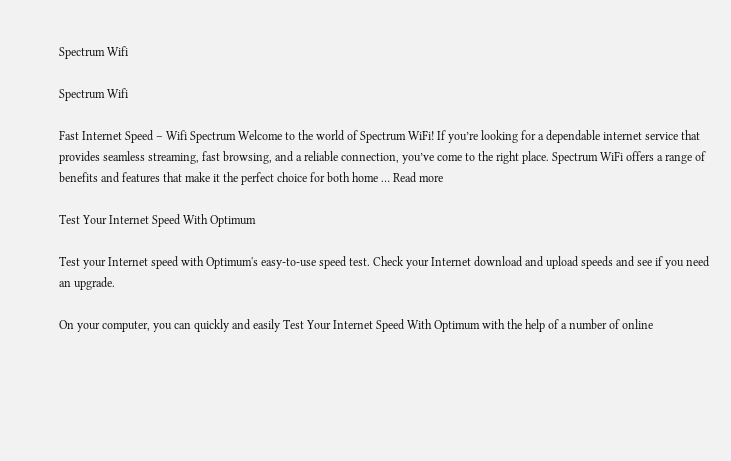Spectrum Wifi

Spectrum Wifi

Fast Internet Speed – Wifi Spectrum Welcome to the world of Spectrum WiFi! If you’re looking for a dependable internet service that provides seamless streaming, fast browsing, and a reliable connection, you’ve come to the right place. Spectrum WiFi offers a range of benefits and features that make it the perfect choice for both home … Read more

Test Your Internet Speed With Optimum

Test your Internet speed with Optimum's easy-to-use speed test. Check your Internet download and upload speeds and see if you need an upgrade.

On your computer, you can quickly and easily Test Your Internet Speed With Optimum with the help of a number of online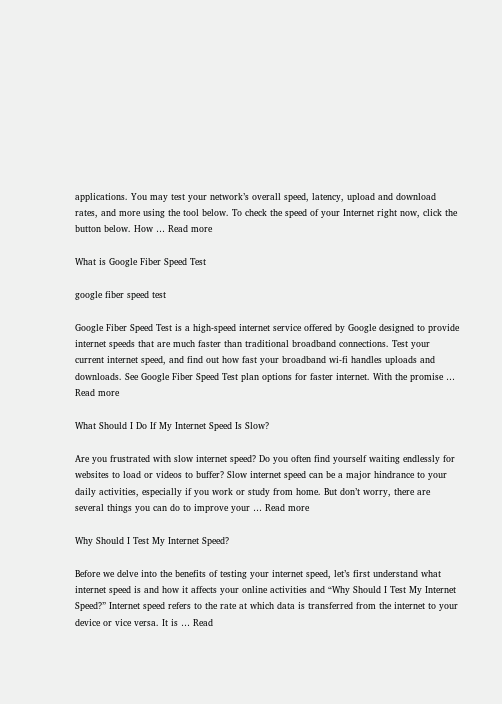applications. You may test your network’s overall speed, latency, upload and download rates, and more using the tool below. To check the speed of your Internet right now, click the button below. How … Read more

What is Google Fiber Speed Test

google fiber speed test

Google Fiber Speed Test is a high-speed internet service offered by Google designed to provide internet speeds that are much faster than traditional broadband connections. Test your current internet speed, and find out how fast your broadband wi-fi handles uploads and downloads. See Google Fiber Speed Test plan options for faster internet. With the promise … Read more

What Should I Do If My Internet Speed Is Slow?

Are you frustrated with slow internet speed? Do you often find yourself waiting endlessly for websites to load or videos to buffer? Slow internet speed can be a major hindrance to your daily activities, especially if you work or study from home. But don’t worry, there are several things you can do to improve your … Read more

Why Should I Test My Internet Speed?

Before we delve into the benefits of testing your internet speed, let’s first understand what internet speed is and how it affects your online activities and “Why Should I Test My Internet Speed?” Internet speed refers to the rate at which data is transferred from the internet to your device or vice versa. It is … Read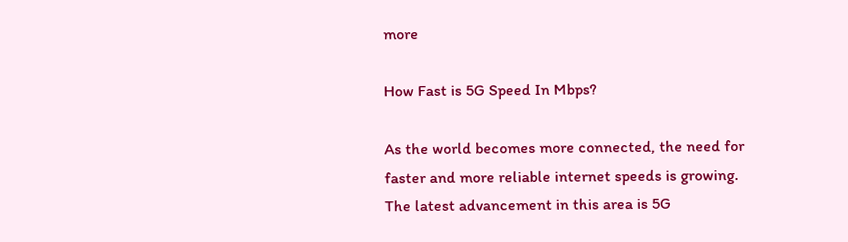more

How Fast is 5G Speed In Mbps?

As the world becomes more connected, the need for faster and more reliable internet speeds is growing. The latest advancement in this area is 5G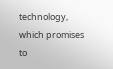technology, which promises to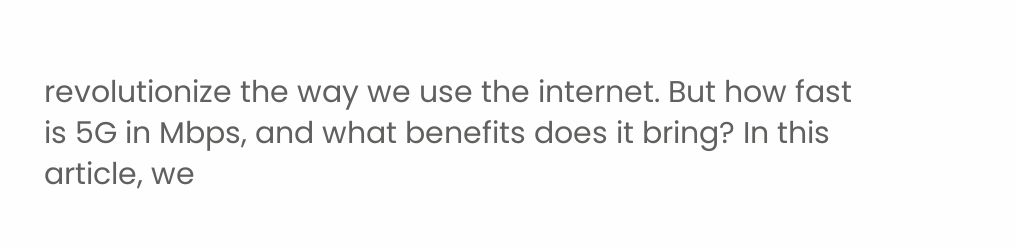revolutionize the way we use the internet. But how fast is 5G in Mbps, and what benefits does it bring? In this article, we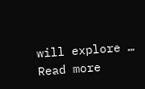will explore … Read more